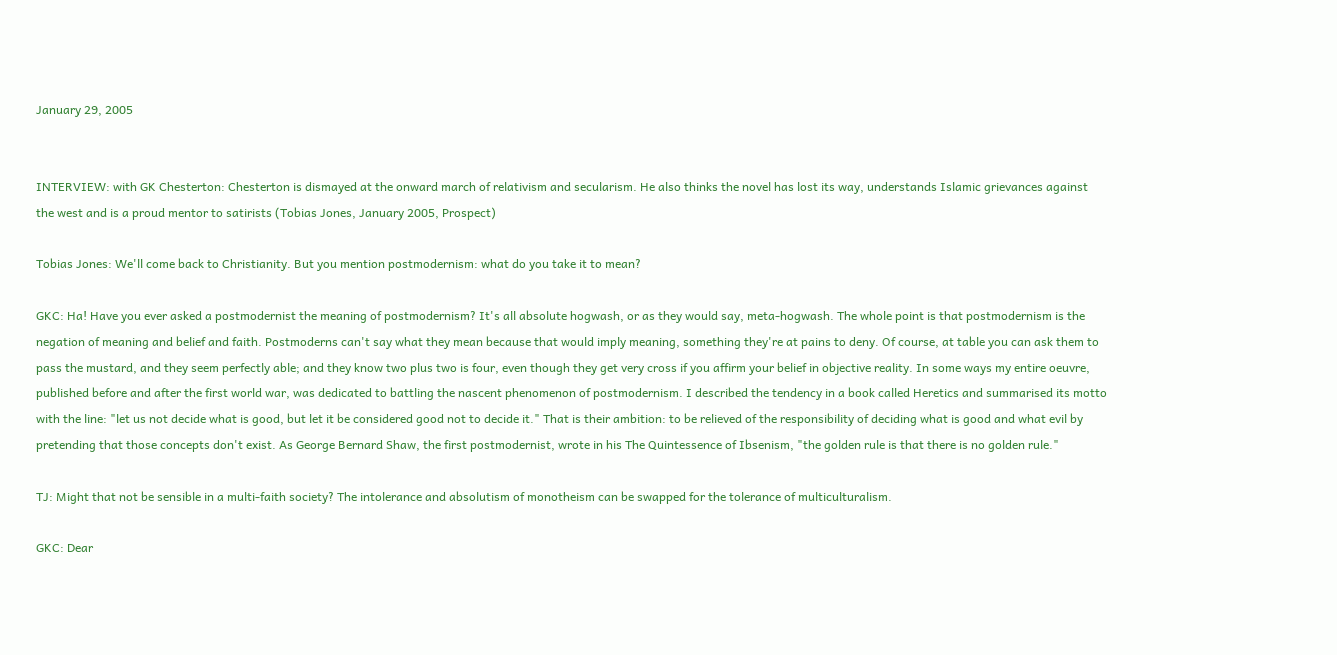January 29, 2005


INTERVIEW: with GK Chesterton: Chesterton is dismayed at the onward march of relativism and secularism. He also thinks the novel has lost its way, understands Islamic grievances against the west and is a proud mentor to satirists (Tobias Jones, January 2005, Prospect)

Tobias Jones: We'll come back to Christianity. But you mention postmodernism: what do you take it to mean?

GKC: Ha! Have you ever asked a postmodernist the meaning of postmodernism? It's all absolute hogwash, or as they would say, meta-hogwash. The whole point is that postmodernism is the negation of meaning and belief and faith. Postmoderns can't say what they mean because that would imply meaning, something they're at pains to deny. Of course, at table you can ask them to pass the mustard, and they seem perfectly able; and they know two plus two is four, even though they get very cross if you affirm your belief in objective reality. In some ways my entire oeuvre, published before and after the first world war, was dedicated to battling the nascent phenomenon of postmodernism. I described the tendency in a book called Heretics and summarised its motto with the line: "let us not decide what is good, but let it be considered good not to decide it." That is their ambition: to be relieved of the responsibility of deciding what is good and what evil by pretending that those concepts don't exist. As George Bernard Shaw, the first postmodernist, wrote in his The Quintessence of Ibsenism, "the golden rule is that there is no golden rule."

TJ: Might that not be sensible in a multi-faith society? The intolerance and absolutism of monotheism can be swapped for the tolerance of multiculturalism.

GKC: Dear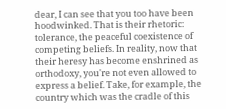dear, I can see that you too have been hoodwinked. That is their rhetoric: tolerance, the peaceful coexistence of competing beliefs. In reality, now that their heresy has become enshrined as orthodoxy, you're not even allowed to express a belief. Take, for example, the country which was the cradle of this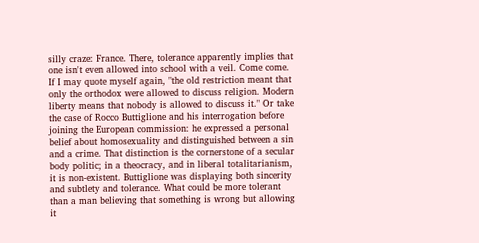silly craze: France. There, tolerance apparently implies that one isn't even allowed into school with a veil. Come come. If I may quote myself again, "the old restriction meant that only the orthodox were allowed to discuss religion. Modern liberty means that nobody is allowed to discuss it." Or take the case of Rocco Buttiglione and his interrogation before joining the European commission: he expressed a personal belief about homosexuality and distinguished between a sin and a crime. That distinction is the cornerstone of a secular body politic; in a theocracy, and in liberal totalitarianism, it is non-existent. Buttiglione was displaying both sincerity and subtlety and tolerance. What could be more tolerant than a man believing that something is wrong but allowing it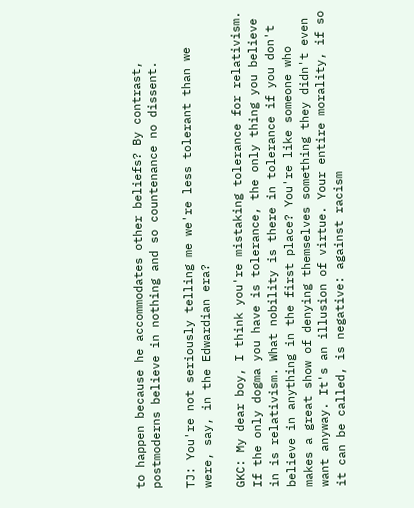to happen because he accommodates other beliefs? By contrast, postmoderns believe in nothing and so countenance no dissent.

TJ: You're not seriously telling me we're less tolerant than we were, say, in the Edwardian era?

GKC: My dear boy, I think you're mistaking tolerance for relativism. If the only dogma you have is tolerance, the only thing you believe in is relativism. What nobility is there in tolerance if you don't believe in anything in the first place? You're like someone who makes a great show of denying themselves something they didn't even want anyway. It's an illusion of virtue. Your entire morality, if so it can be called, is negative: against racism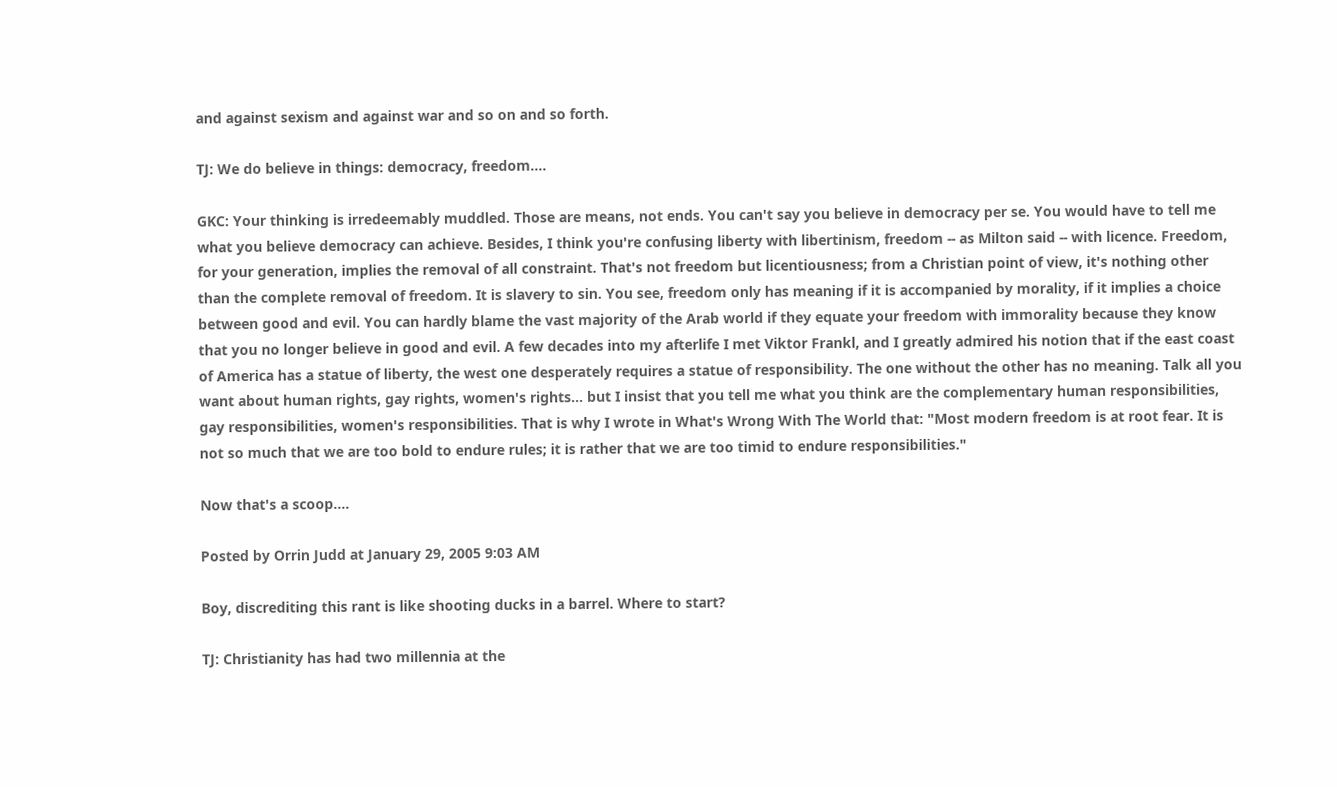and against sexism and against war and so on and so forth.

TJ: We do believe in things: democracy, freedom....

GKC: Your thinking is irredeemably muddled. Those are means, not ends. You can't say you believe in democracy per se. You would have to tell me what you believe democracy can achieve. Besides, I think you're confusing liberty with libertinism, freedom -- as Milton said -- with licence. Freedom, for your generation, implies the removal of all constraint. That's not freedom but licentiousness; from a Christian point of view, it's nothing other than the complete removal of freedom. It is slavery to sin. You see, freedom only has meaning if it is accompanied by morality, if it implies a choice between good and evil. You can hardly blame the vast majority of the Arab world if they equate your freedom with immorality because they know that you no longer believe in good and evil. A few decades into my afterlife I met Viktor Frankl, and I greatly admired his notion that if the east coast of America has a statue of liberty, the west one desperately requires a statue of responsibility. The one without the other has no meaning. Talk all you want about human rights, gay rights, women's rights… but I insist that you tell me what you think are the complementary human responsibilities, gay responsibilities, women's responsibilities. That is why I wrote in What's Wrong With The World that: "Most modern freedom is at root fear. It is not so much that we are too bold to endure rules; it is rather that we are too timid to endure responsibilities."

Now that's a scoop....

Posted by Orrin Judd at January 29, 2005 9:03 AM

Boy, discrediting this rant is like shooting ducks in a barrel. Where to start?

TJ: Christianity has had two millennia at the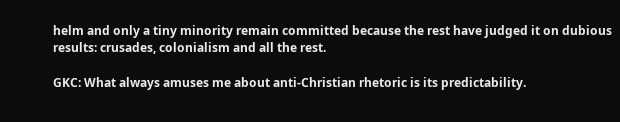helm and only a tiny minority remain committed because the rest have judged it on dubious results: crusades, colonialism and all the rest.

GKC: What always amuses me about anti-Christian rhetoric is its predictability.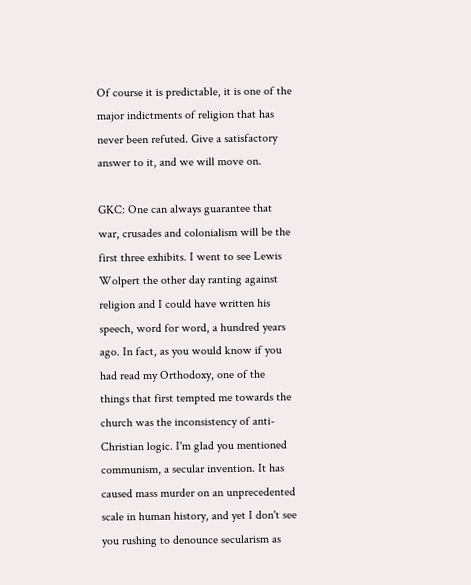Of course it is predictable, it is one of the major indictments of religion that has never been refuted. Give a satisfactory answer to it, and we will move on.

GKC: One can always guarantee that war, crusades and colonialism will be the first three exhibits. I went to see Lewis Wolpert the other day ranting against religion and I could have written his speech, word for word, a hundred years ago. In fact, as you would know if you had read my Orthodoxy, one of the things that first tempted me towards the church was the inconsistency of anti-Christian logic. I'm glad you mentioned communism, a secular invention. It has caused mass murder on an unprecedented scale in human history, and yet I don't see you rushing to denounce secularism as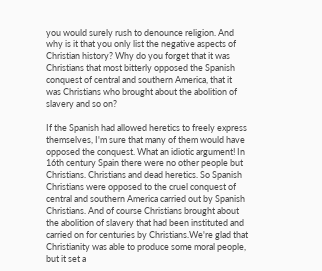you would surely rush to denounce religion. And why is it that you only list the negative aspects of Christian history? Why do you forget that it was Christians that most bitterly opposed the Spanish conquest of central and southern America, that it was Christians who brought about the abolition of slavery and so on?

If the Spanish had allowed heretics to freely express themselves, I'm sure that many of them would have opposed the conquest. What an idiotic argument! In 16th century Spain there were no other people but Christians. Christians and dead heretics. So Spanish Christians were opposed to the cruel conquest of central and southern America carried out by Spanish Christians. And of course Christians brought about the abolition of slavery that had been instituted and carried on for centuries by Christians.We're glad that Christianity was able to produce some moral people, but it set a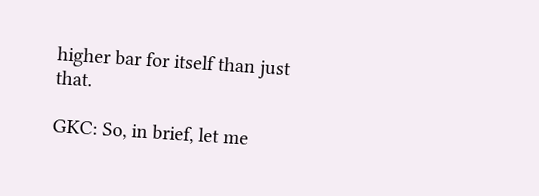higher bar for itself than just that.

GKC: So, in brief, let me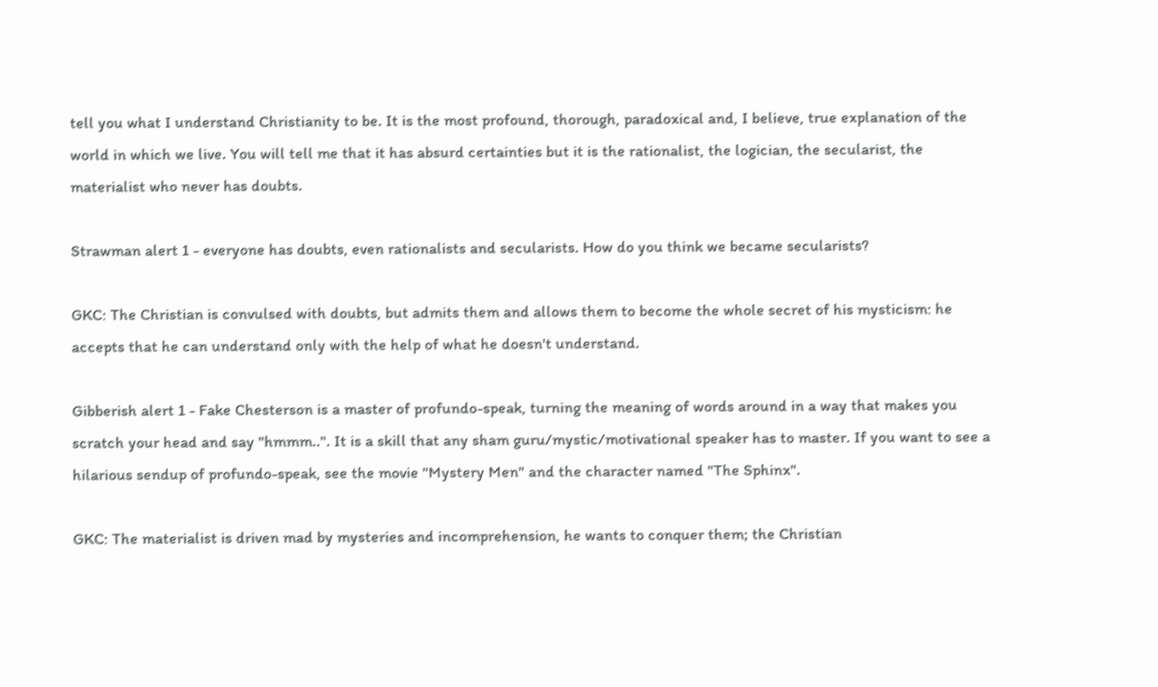tell you what I understand Christianity to be. It is the most profound, thorough, paradoxical and, I believe, true explanation of the world in which we live. You will tell me that it has absurd certainties but it is the rationalist, the logician, the secularist, the materialist who never has doubts.

Strawman alert 1 - everyone has doubts, even rationalists and secularists. How do you think we became secularists?

GKC: The Christian is convulsed with doubts, but admits them and allows them to become the whole secret of his mysticism: he accepts that he can understand only with the help of what he doesn't understand.

Gibberish alert 1 - Fake Chesterson is a master of profundo-speak, turning the meaning of words around in a way that makes you scratch your head and say "hmmm..". It is a skill that any sham guru/mystic/motivational speaker has to master. If you want to see a hilarious sendup of profundo-speak, see the movie "Mystery Men" and the character named "The Sphinx".

GKC: The materialist is driven mad by mysteries and incomprehension, he wants to conquer them; the Christian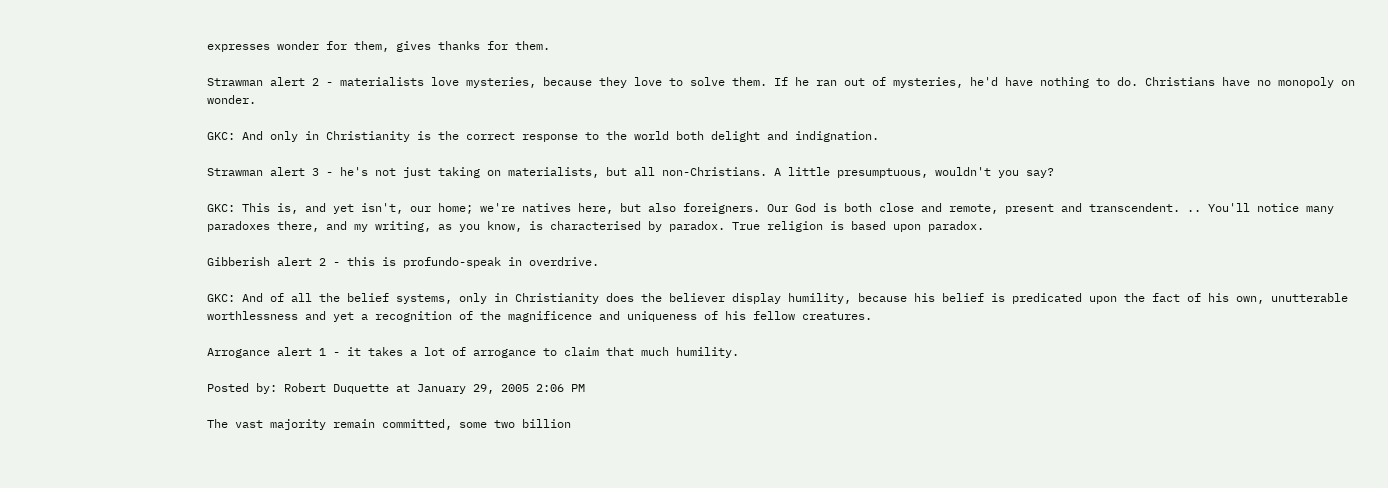expresses wonder for them, gives thanks for them.

Strawman alert 2 - materialists love mysteries, because they love to solve them. If he ran out of mysteries, he'd have nothing to do. Christians have no monopoly on wonder.

GKC: And only in Christianity is the correct response to the world both delight and indignation.

Strawman alert 3 - he's not just taking on materialists, but all non-Christians. A little presumptuous, wouldn't you say?

GKC: This is, and yet isn't, our home; we're natives here, but also foreigners. Our God is both close and remote, present and transcendent. .. You'll notice many paradoxes there, and my writing, as you know, is characterised by paradox. True religion is based upon paradox.

Gibberish alert 2 - this is profundo-speak in overdrive.

GKC: And of all the belief systems, only in Christianity does the believer display humility, because his belief is predicated upon the fact of his own, unutterable worthlessness and yet a recognition of the magnificence and uniqueness of his fellow creatures.

Arrogance alert 1 - it takes a lot of arrogance to claim that much humility.

Posted by: Robert Duquette at January 29, 2005 2:06 PM

The vast majority remain committed, some two billion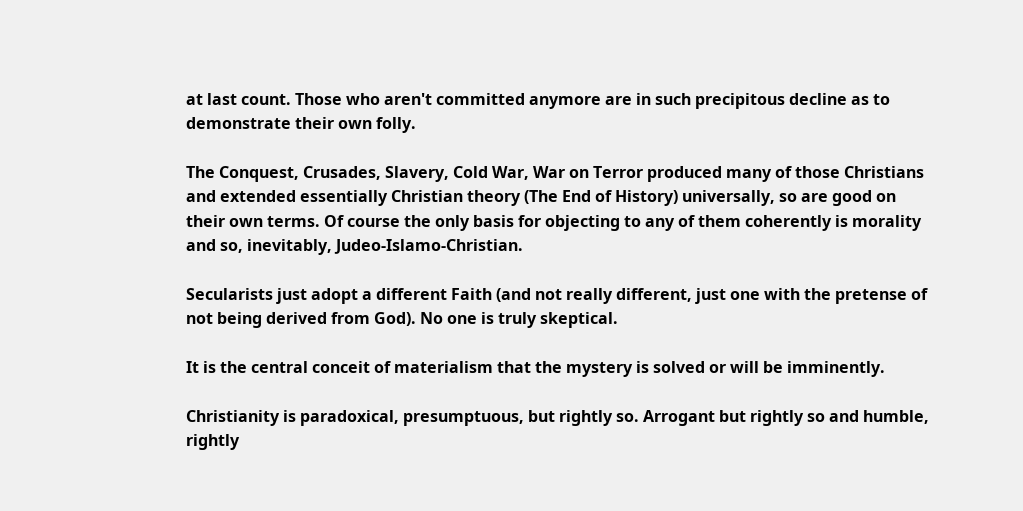at last count. Those who aren't committed anymore are in such precipitous decline as to demonstrate their own folly.

The Conquest, Crusades, Slavery, Cold War, War on Terror produced many of those Christians and extended essentially Christian theory (The End of History) universally, so are good on their own terms. Of course the only basis for objecting to any of them coherently is morality and so, inevitably, Judeo-Islamo-Christian.

Secularists just adopt a different Faith (and not really different, just one with the pretense of not being derived from God). No one is truly skeptical.

It is the central conceit of materialism that the mystery is solved or will be imminently.

Christianity is paradoxical, presumptuous, but rightly so. Arrogant but rightly so and humble, rightly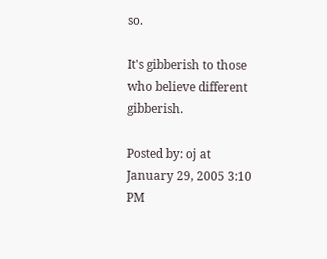so.

It's gibberish to those who believe different gibberish.

Posted by: oj at January 29, 2005 3:10 PM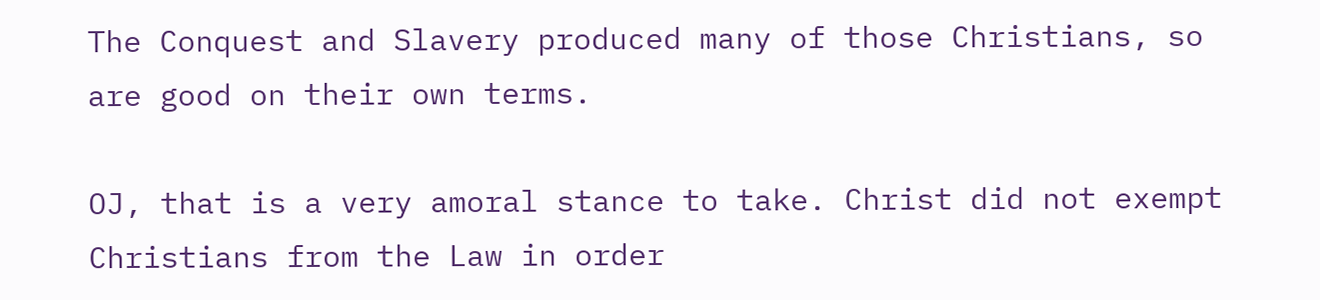The Conquest and Slavery produced many of those Christians, so are good on their own terms.

OJ, that is a very amoral stance to take. Christ did not exempt Christians from the Law in order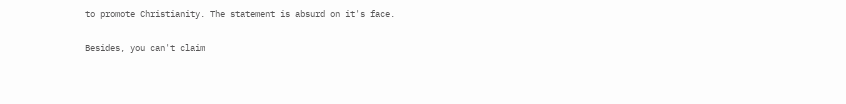to promote Christianity. The statement is absurd on it's face.

Besides, you can't claim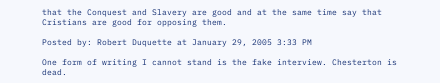that the Conquest and Slavery are good and at the same time say that Cristians are good for opposing them.

Posted by: Robert Duquette at January 29, 2005 3:33 PM

One form of writing I cannot stand is the fake interview. Chesterton is dead.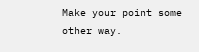Make your point some other way.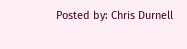Posted by: Chris Durnell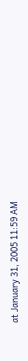at January 31, 2005 11:59 AM